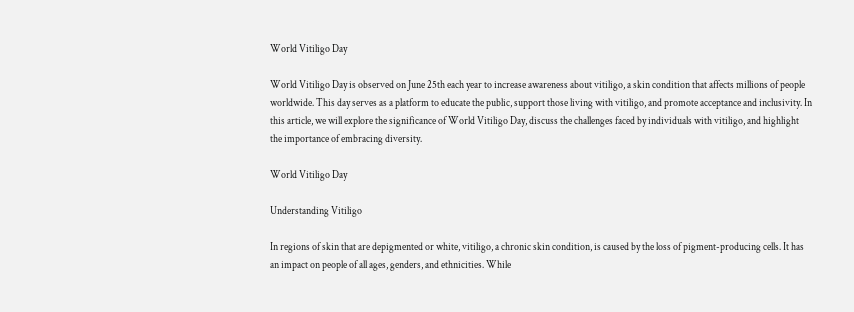World Vitiligo Day

World Vitiligo Day is observed on June 25th each year to increase awareness about vitiligo, a skin condition that affects millions of people worldwide. This day serves as a platform to educate the public, support those living with vitiligo, and promote acceptance and inclusivity. In this article, we will explore the significance of World Vitiligo Day, discuss the challenges faced by individuals with vitiligo, and highlight the importance of embracing diversity.

World Vitiligo Day

Understanding Vitiligo

In regions of skin that are depigmented or white, vitiligo, a chronic skin condition, is caused by the loss of pigment-producing cells. It has an impact on people of all ages, genders, and ethnicities. While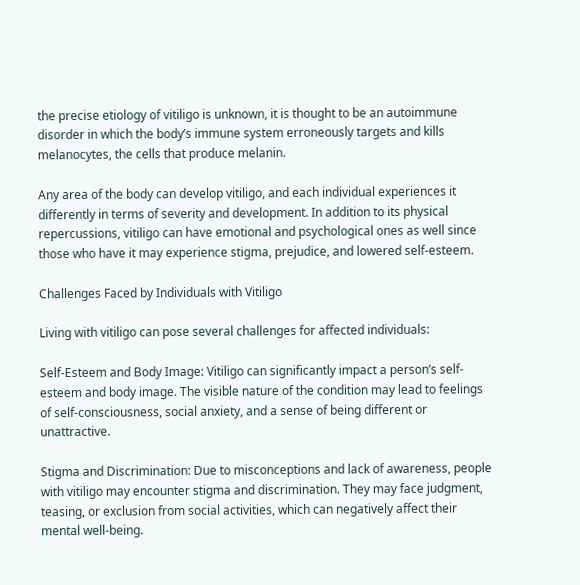the precise etiology of vitiligo is unknown, it is thought to be an autoimmune disorder in which the body’s immune system erroneously targets and kills melanocytes, the cells that produce melanin.

Any area of the body can develop vitiligo, and each individual experiences it differently in terms of severity and development. In addition to its physical repercussions, vitiligo can have emotional and psychological ones as well since those who have it may experience stigma, prejudice, and lowered self-esteem.

Challenges Faced by Individuals with Vitiligo

Living with vitiligo can pose several challenges for affected individuals:

Self-Esteem and Body Image: Vitiligo can significantly impact a person’s self-esteem and body image. The visible nature of the condition may lead to feelings of self-consciousness, social anxiety, and a sense of being different or unattractive.

Stigma and Discrimination: Due to misconceptions and lack of awareness, people with vitiligo may encounter stigma and discrimination. They may face judgment, teasing, or exclusion from social activities, which can negatively affect their mental well-being.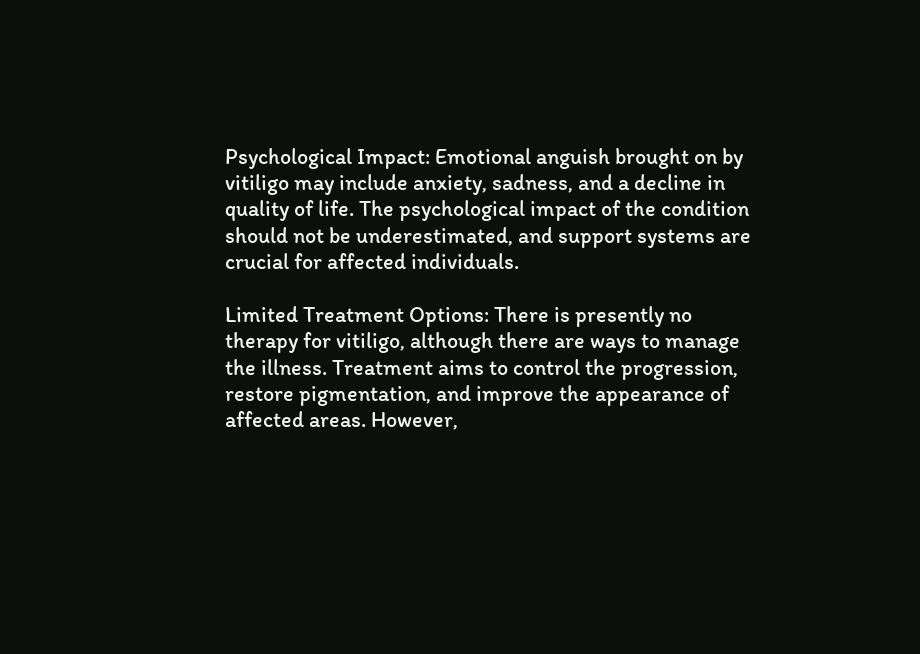Psychological Impact: Emotional anguish brought on by vitiligo may include anxiety, sadness, and a decline in quality of life. The psychological impact of the condition should not be underestimated, and support systems are crucial for affected individuals.

Limited Treatment Options: There is presently no therapy for vitiligo, although there are ways to manage the illness. Treatment aims to control the progression, restore pigmentation, and improve the appearance of affected areas. However,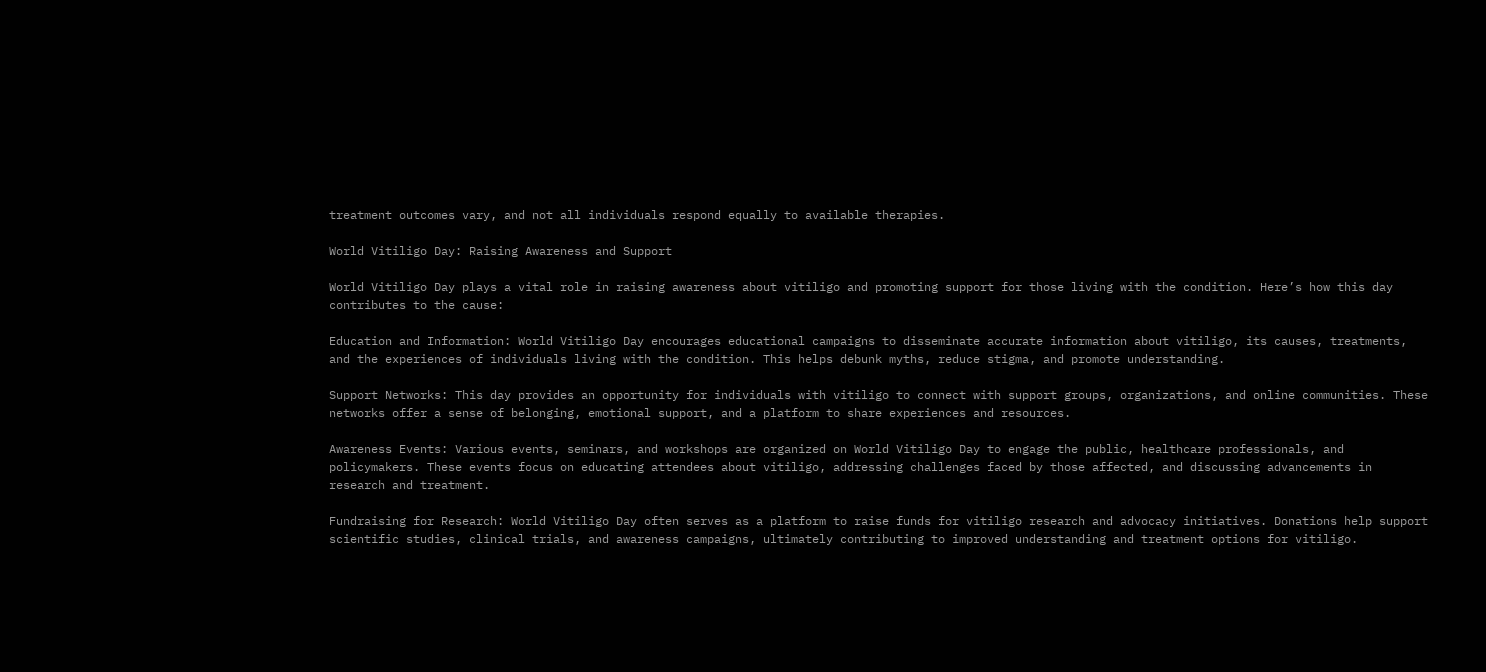treatment outcomes vary, and not all individuals respond equally to available therapies.

World Vitiligo Day: Raising Awareness and Support

World Vitiligo Day plays a vital role in raising awareness about vitiligo and promoting support for those living with the condition. Here’s how this day contributes to the cause:

Education and Information: World Vitiligo Day encourages educational campaigns to disseminate accurate information about vitiligo, its causes, treatments, and the experiences of individuals living with the condition. This helps debunk myths, reduce stigma, and promote understanding.

Support Networks: This day provides an opportunity for individuals with vitiligo to connect with support groups, organizations, and online communities. These networks offer a sense of belonging, emotional support, and a platform to share experiences and resources.

Awareness Events: Various events, seminars, and workshops are organized on World Vitiligo Day to engage the public, healthcare professionals, and policymakers. These events focus on educating attendees about vitiligo, addressing challenges faced by those affected, and discussing advancements in research and treatment.

Fundraising for Research: World Vitiligo Day often serves as a platform to raise funds for vitiligo research and advocacy initiatives. Donations help support scientific studies, clinical trials, and awareness campaigns, ultimately contributing to improved understanding and treatment options for vitiligo.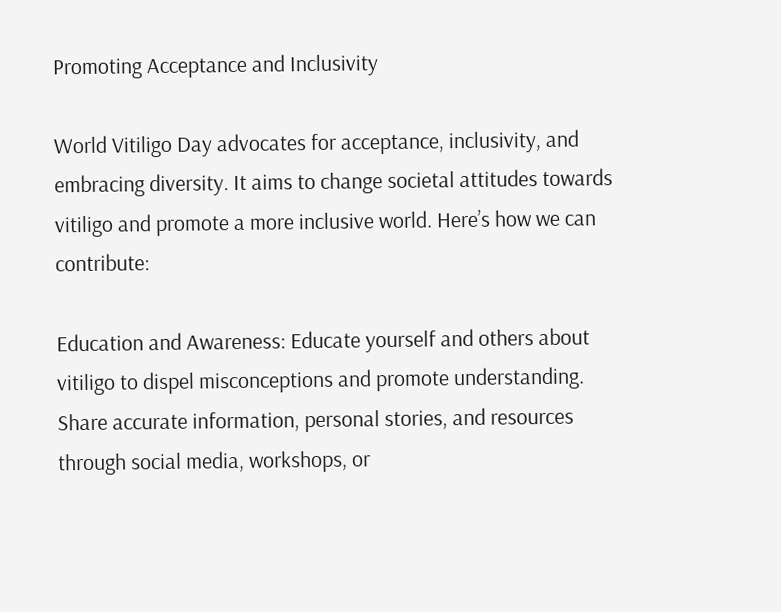Promoting Acceptance and Inclusivity

World Vitiligo Day advocates for acceptance, inclusivity, and embracing diversity. It aims to change societal attitudes towards vitiligo and promote a more inclusive world. Here’s how we can contribute:

Education and Awareness: Educate yourself and others about vitiligo to dispel misconceptions and promote understanding. Share accurate information, personal stories, and resources through social media, workshops, or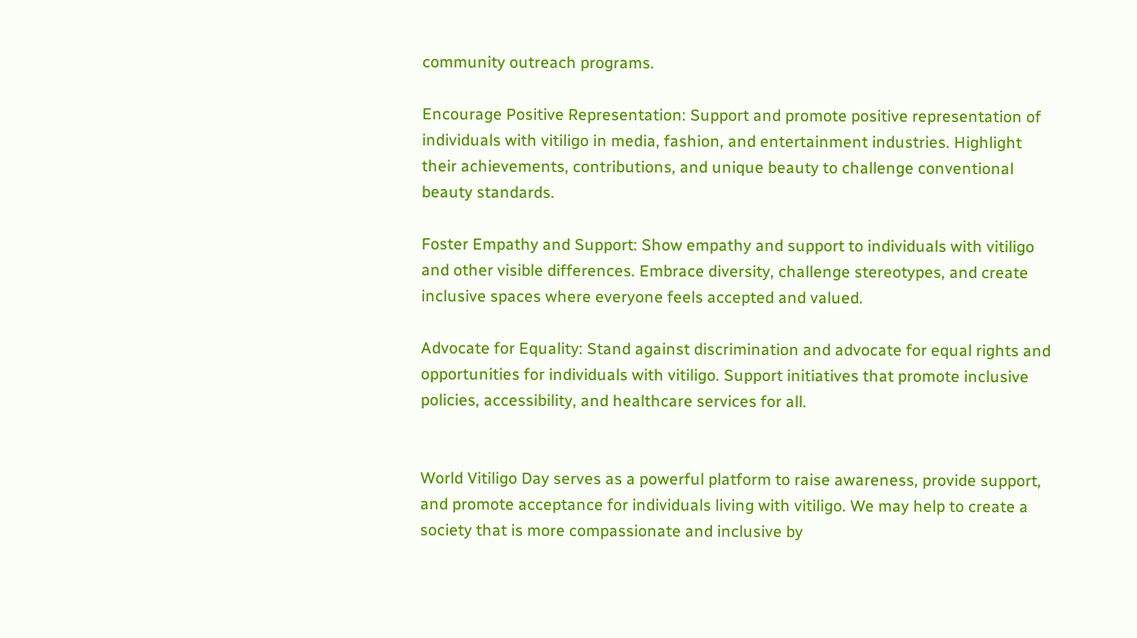community outreach programs.

Encourage Positive Representation: Support and promote positive representation of individuals with vitiligo in media, fashion, and entertainment industries. Highlight their achievements, contributions, and unique beauty to challenge conventional beauty standards.

Foster Empathy and Support: Show empathy and support to individuals with vitiligo and other visible differences. Embrace diversity, challenge stereotypes, and create inclusive spaces where everyone feels accepted and valued.

Advocate for Equality: Stand against discrimination and advocate for equal rights and opportunities for individuals with vitiligo. Support initiatives that promote inclusive policies, accessibility, and healthcare services for all.


World Vitiligo Day serves as a powerful platform to raise awareness, provide support, and promote acceptance for individuals living with vitiligo. We may help to create a society that is more compassionate and inclusive by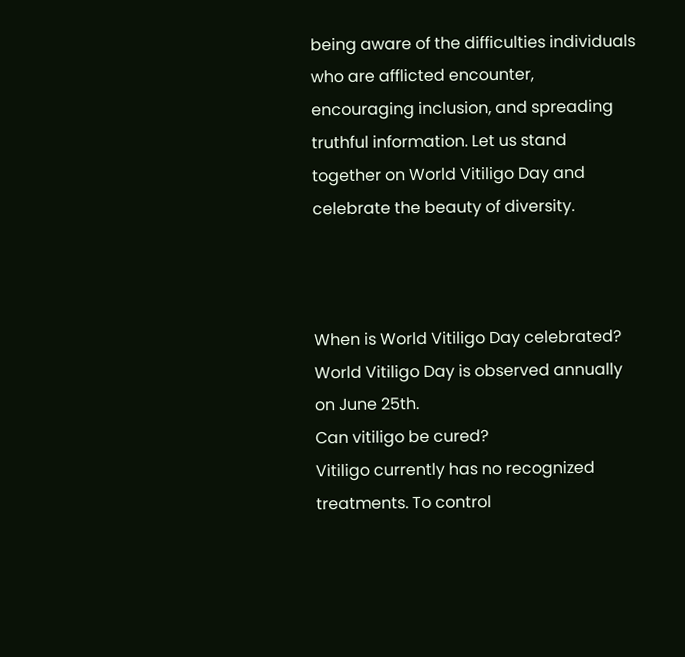being aware of the difficulties individuals who are afflicted encounter, encouraging inclusion, and spreading truthful information. Let us stand together on World Vitiligo Day and celebrate the beauty of diversity.



When is World Vitiligo Day celebrated?
World Vitiligo Day is observed annually on June 25th.
Can vitiligo be cured?
Vitiligo currently has no recognized treatments. To control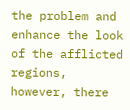the problem and enhance the look of the afflicted regions, however, there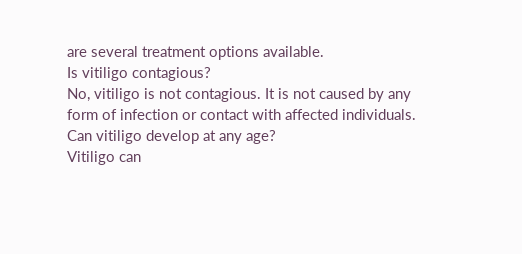are several treatment options available.
Is vitiligo contagious?
No, vitiligo is not contagious. It is not caused by any form of infection or contact with affected individuals.
Can vitiligo develop at any age?
Vitiligo can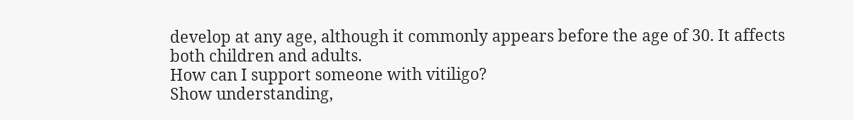develop at any age, although it commonly appears before the age of 30. It affects both children and adults.
How can I support someone with vitiligo?
Show understanding,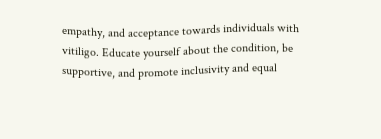empathy, and acceptance towards individuals with vitiligo. Educate yourself about the condition, be supportive, and promote inclusivity and equal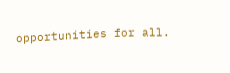opportunities for all.